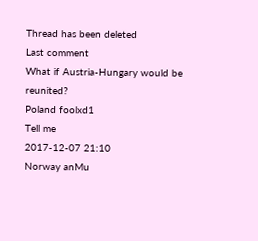Thread has been deleted
Last comment
What if Austria-Hungary would be reunited?
Poland foolxd1
Tell me
2017-12-07 21:10
Norway anMu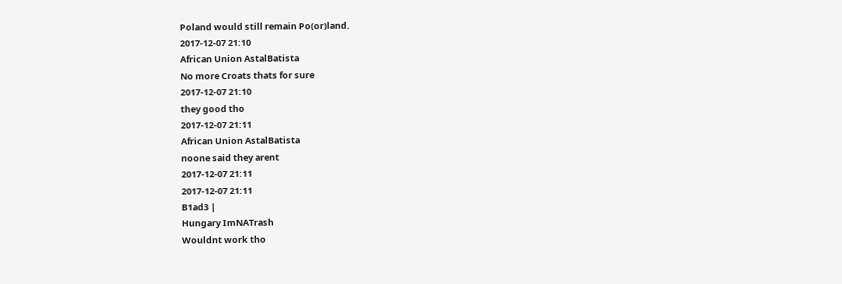Poland would still remain Po(or)land.
2017-12-07 21:10
African Union AstalBatista
No more Croats thats for sure
2017-12-07 21:10
they good tho
2017-12-07 21:11
African Union AstalBatista
noone said they arent
2017-12-07 21:11
2017-12-07 21:11
B1ad3 |
Hungary ImNATrash
Wouldnt work tho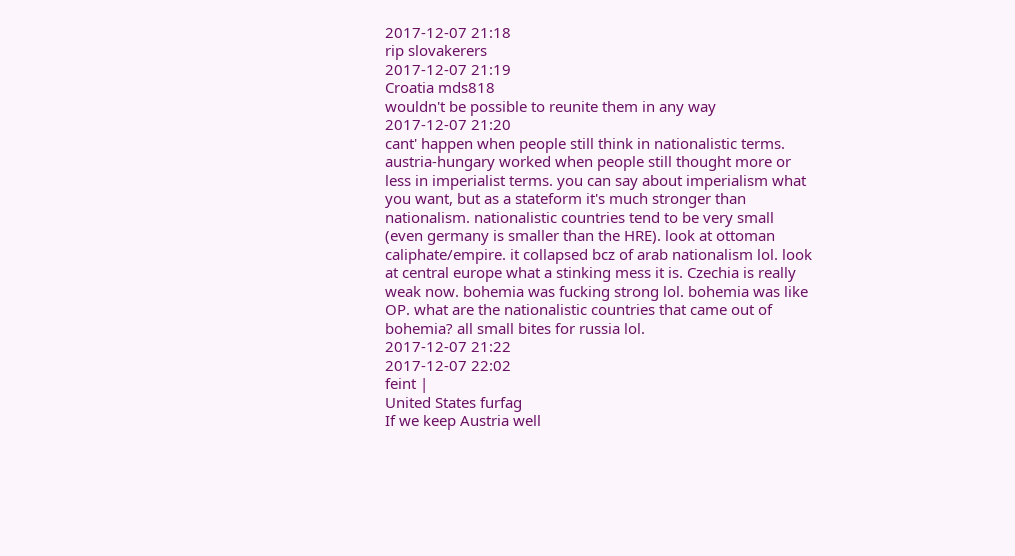2017-12-07 21:18
rip slovakerers
2017-12-07 21:19
Croatia mds818
wouldn't be possible to reunite them in any way
2017-12-07 21:20
cant' happen when people still think in nationalistic terms. austria-hungary worked when people still thought more or less in imperialist terms. you can say about imperialism what you want, but as a stateform it's much stronger than nationalism. nationalistic countries tend to be very small (even germany is smaller than the HRE). look at ottoman caliphate/empire. it collapsed bcz of arab nationalism lol. look at central europe what a stinking mess it is. Czechia is really weak now. bohemia was fucking strong lol. bohemia was like OP. what are the nationalistic countries that came out of bohemia? all small bites for russia lol.
2017-12-07 21:22
2017-12-07 22:02
feint |
United States furfag
If we keep Austria well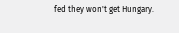fed they won't get Hungary.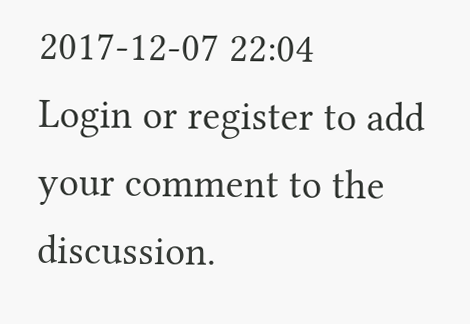2017-12-07 22:04
Login or register to add your comment to the discussion.